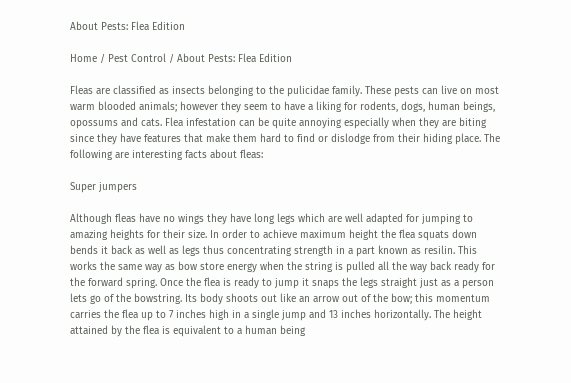About Pests: Flea Edition

Home / Pest Control / About Pests: Flea Edition

Fleas are classified as insects belonging to the pulicidae family. These pests can live on most warm blooded animals; however they seem to have a liking for rodents, dogs, human beings, opossums and cats. Flea infestation can be quite annoying especially when they are biting since they have features that make them hard to find or dislodge from their hiding place. The following are interesting facts about fleas:

Super jumpers

Although fleas have no wings they have long legs which are well adapted for jumping to amazing heights for their size. In order to achieve maximum height the flea squats down bends it back as well as legs thus concentrating strength in a part known as resilin. This works the same way as bow store energy when the string is pulled all the way back ready for the forward spring. Once the flea is ready to jump it snaps the legs straight just as a person lets go of the bowstring. Its body shoots out like an arrow out of the bow; this momentum carries the flea up to 7 inches high in a single jump and 13 inches horizontally. The height attained by the flea is equivalent to a human being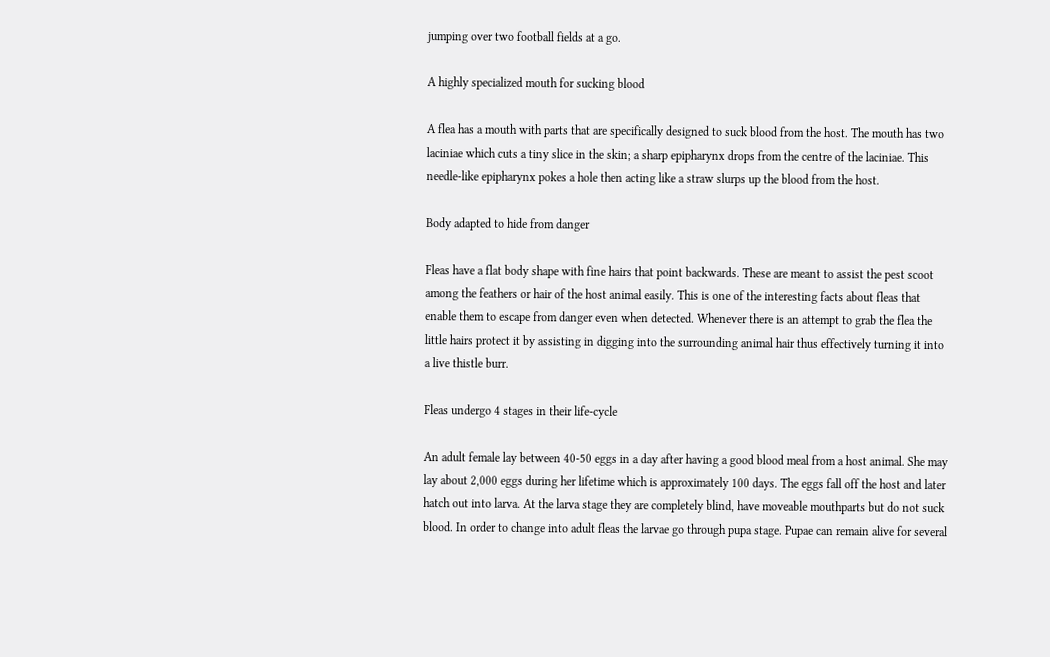jumping over two football fields at a go.

A highly specialized mouth for sucking blood

A flea has a mouth with parts that are specifically designed to suck blood from the host. The mouth has two laciniae which cuts a tiny slice in the skin; a sharp epipharynx drops from the centre of the laciniae. This needle-like epipharynx pokes a hole then acting like a straw slurps up the blood from the host.

Body adapted to hide from danger

Fleas have a flat body shape with fine hairs that point backwards. These are meant to assist the pest scoot among the feathers or hair of the host animal easily. This is one of the interesting facts about fleas that enable them to escape from danger even when detected. Whenever there is an attempt to grab the flea the little hairs protect it by assisting in digging into the surrounding animal hair thus effectively turning it into a live thistle burr.

Fleas undergo 4 stages in their life-cycle

An adult female lay between 40-50 eggs in a day after having a good blood meal from a host animal. She may lay about 2,000 eggs during her lifetime which is approximately 100 days. The eggs fall off the host and later hatch out into larva. At the larva stage they are completely blind, have moveable mouthparts but do not suck blood. In order to change into adult fleas the larvae go through pupa stage. Pupae can remain alive for several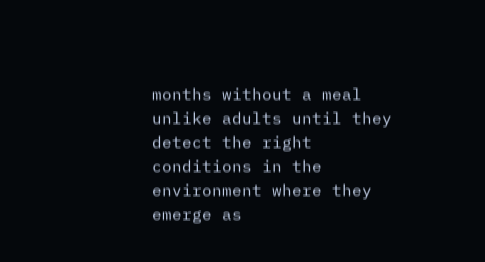months without a meal unlike adults until they detect the right conditions in the environment where they emerge as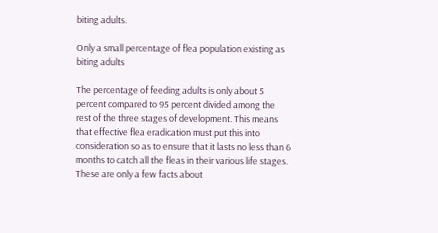biting adults.

Only a small percentage of flea population existing as biting adults

The percentage of feeding adults is only about 5 percent compared to 95 percent divided among the rest of the three stages of development. This means that effective flea eradication must put this into consideration so as to ensure that it lasts no less than 6 months to catch all the fleas in their various life stages. These are only a few facts about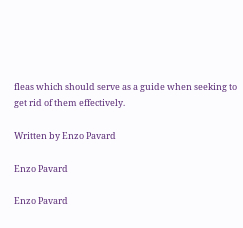fleas which should serve as a guide when seeking to get rid of them effectively.

Written by Enzo Pavard

Enzo Pavard

Enzo Pavard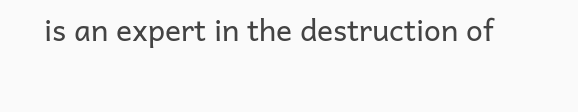is an expert in the destruction of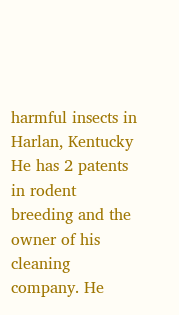harmful insects in Harlan, Kentucky He has 2 patents in rodent breeding and the owner of his cleaning company. He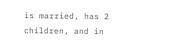is married, has 2 children, and in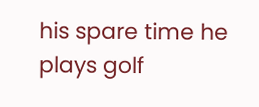his spare time he plays golf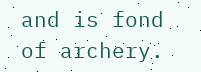and is fond of archery.